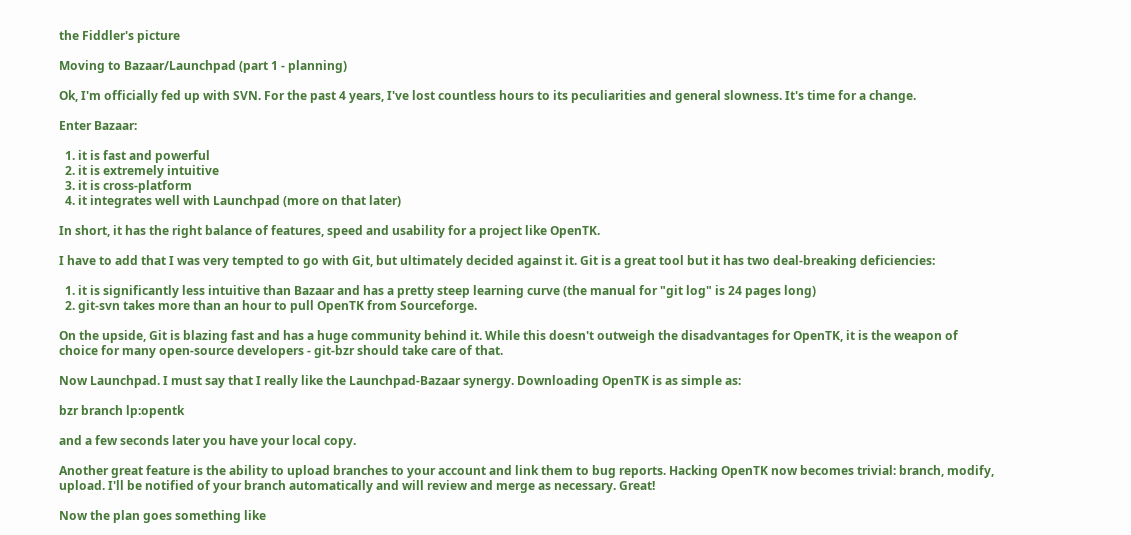the Fiddler's picture

Moving to Bazaar/Launchpad (part 1 - planning)

Ok, I'm officially fed up with SVN. For the past 4 years, I've lost countless hours to its peculiarities and general slowness. It's time for a change.

Enter Bazaar:

  1. it is fast and powerful
  2. it is extremely intuitive
  3. it is cross-platform
  4. it integrates well with Launchpad (more on that later)

In short, it has the right balance of features, speed and usability for a project like OpenTK.

I have to add that I was very tempted to go with Git, but ultimately decided against it. Git is a great tool but it has two deal-breaking deficiencies:

  1. it is significantly less intuitive than Bazaar and has a pretty steep learning curve (the manual for "git log" is 24 pages long)
  2. git-svn takes more than an hour to pull OpenTK from Sourceforge.

On the upside, Git is blazing fast and has a huge community behind it. While this doesn't outweigh the disadvantages for OpenTK, it is the weapon of choice for many open-source developers - git-bzr should take care of that.

Now Launchpad. I must say that I really like the Launchpad-Bazaar synergy. Downloading OpenTK is as simple as:

bzr branch lp:opentk

and a few seconds later you have your local copy.

Another great feature is the ability to upload branches to your account and link them to bug reports. Hacking OpenTK now becomes trivial: branch, modify, upload. I'll be notified of your branch automatically and will review and merge as necessary. Great!

Now the plan goes something like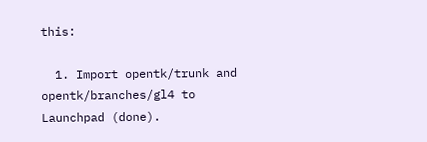this:

  1. Import opentk/trunk and opentk/branches/gl4 to Launchpad (done).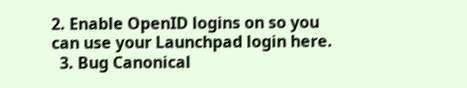2. Enable OpenID logins on so you can use your Launchpad login here.
  3. Bug Canonical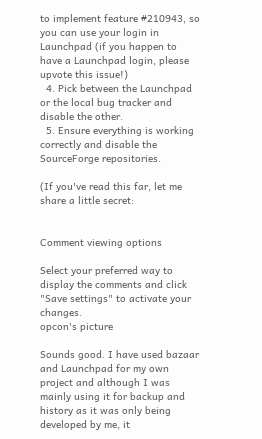to implement feature #210943, so you can use your login in Launchpad (if you happen to have a Launchpad login, please upvote this issue!)
  4. Pick between the Launchpad or the local bug tracker and disable the other.
  5. Ensure everything is working correctly and disable the SourceForge repositories.

(If you've read this far, let me share a little secret:


Comment viewing options

Select your preferred way to display the comments and click "Save settings" to activate your changes.
opcon's picture

Sounds good. I have used bazaar and Launchpad for my own project and although I was mainly using it for backup and history as it was only being developed by me, it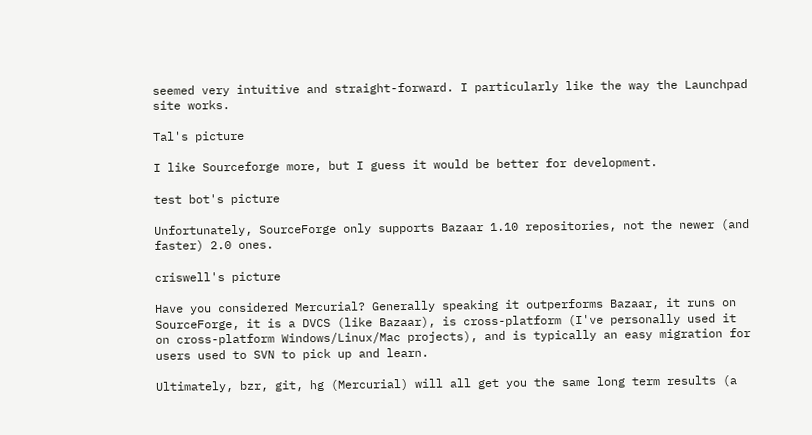seemed very intuitive and straight-forward. I particularly like the way the Launchpad site works.

Tal's picture

I like Sourceforge more, but I guess it would be better for development.

test bot's picture

Unfortunately, SourceForge only supports Bazaar 1.10 repositories, not the newer (and faster) 2.0 ones.

criswell's picture

Have you considered Mercurial? Generally speaking it outperforms Bazaar, it runs on SourceForge, it is a DVCS (like Bazaar), is cross-platform (I've personally used it on cross-platform Windows/Linux/Mac projects), and is typically an easy migration for users used to SVN to pick up and learn.

Ultimately, bzr, git, hg (Mercurial) will all get you the same long term results (a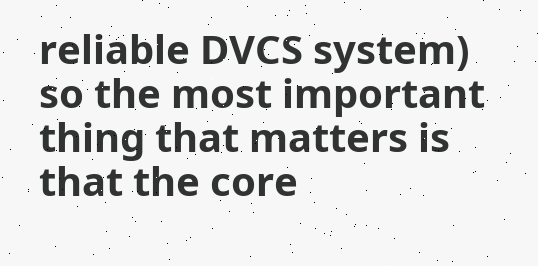reliable DVCS system) so the most important thing that matters is that the core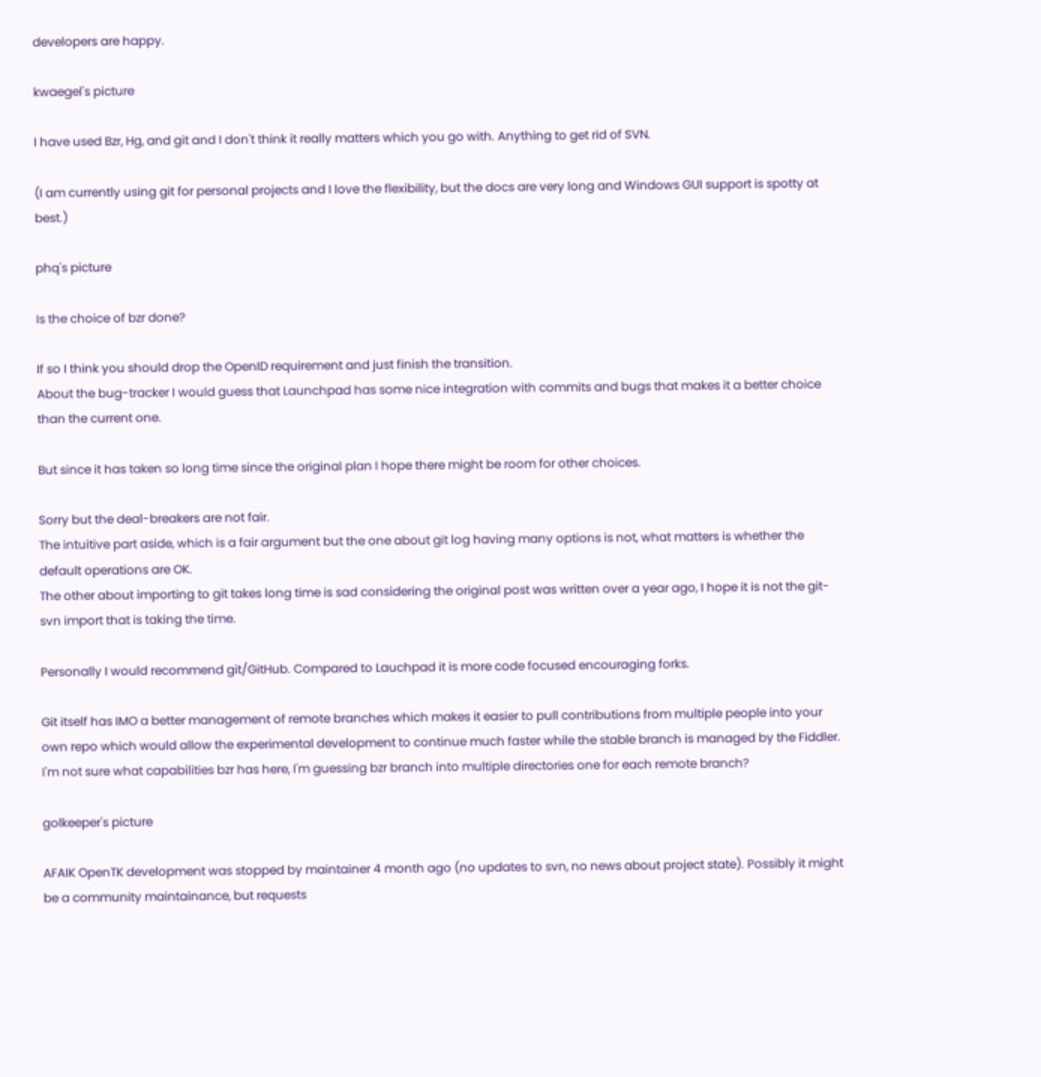developers are happy.

kwaegel's picture

I have used Bzr, Hg, and git and I don't think it really matters which you go with. Anything to get rid of SVN.

(I am currently using git for personal projects and I love the flexibility, but the docs are very long and Windows GUI support is spotty at best.)

phq's picture

Is the choice of bzr done?

If so I think you should drop the OpenID requirement and just finish the transition.
About the bug-tracker I would guess that Launchpad has some nice integration with commits and bugs that makes it a better choice than the current one.

But since it has taken so long time since the original plan I hope there might be room for other choices.

Sorry but the deal-breakers are not fair.
The intuitive part aside, which is a fair argument but the one about git log having many options is not, what matters is whether the default operations are OK.
The other about importing to git takes long time is sad considering the original post was written over a year ago, I hope it is not the git-svn import that is taking the time.

Personally I would recommend git/GitHub. Compared to Lauchpad it is more code focused encouraging forks.

Git itself has IMO a better management of remote branches which makes it easier to pull contributions from multiple people into your own repo which would allow the experimental development to continue much faster while the stable branch is managed by the Fiddler. I'm not sure what capabilities bzr has here, I'm guessing bzr branch into multiple directories one for each remote branch?

golkeeper's picture

AFAIK OpenTK development was stopped by maintainer 4 month ago (no updates to svn, no news about project state). Possibly it might be a community maintainance, but requests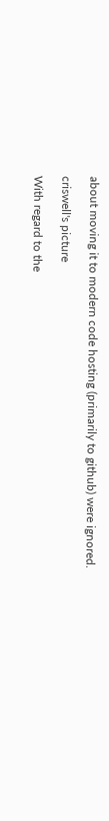about moving it to modern code hosting (primarily to github) were ignored.

criswell's picture

With regard to the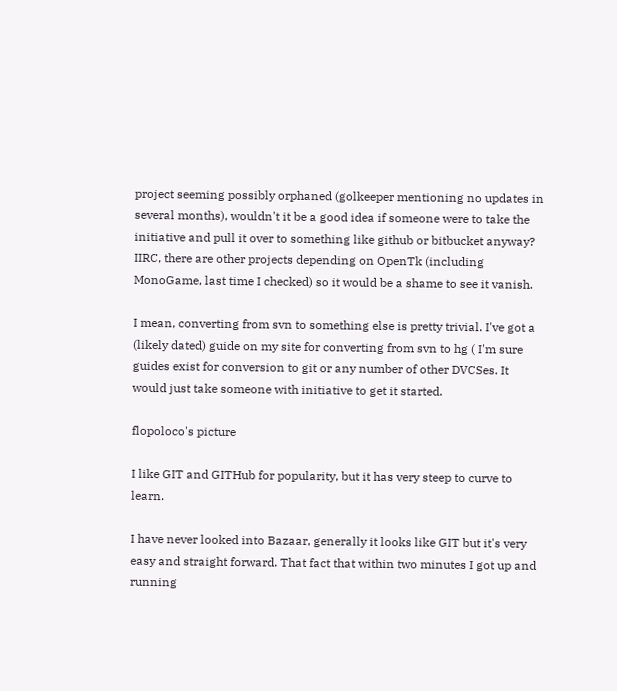project seeming possibly orphaned (golkeeper mentioning no updates in several months), wouldn't it be a good idea if someone were to take the initiative and pull it over to something like github or bitbucket anyway? IIRC, there are other projects depending on OpenTk (including MonoGame, last time I checked) so it would be a shame to see it vanish.

I mean, converting from svn to something else is pretty trivial. I've got a (likely dated) guide on my site for converting from svn to hg ( I'm sure guides exist for conversion to git or any number of other DVCSes. It would just take someone with initiative to get it started.

flopoloco's picture

I like GIT and GITHub for popularity, but it has very steep to curve to learn.

I have never looked into Bazaar, generally it looks like GIT but it's very easy and straight forward. That fact that within two minutes I got up and running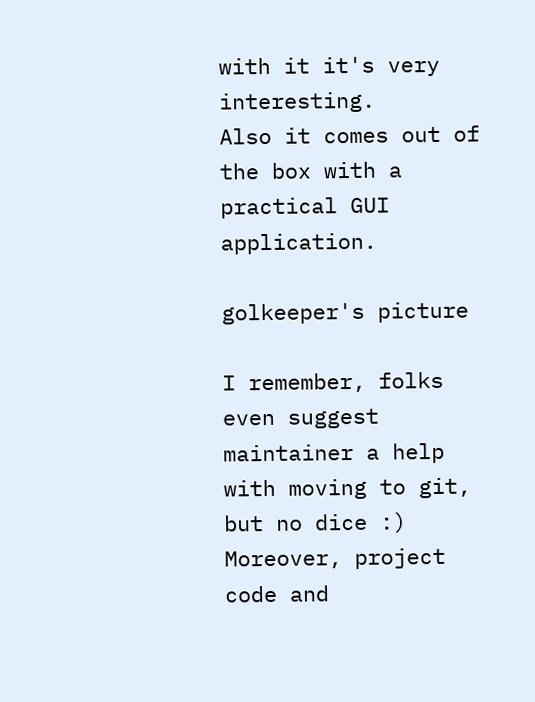with it it's very interesting.
Also it comes out of the box with a practical GUI application.

golkeeper's picture

I remember, folks even suggest maintainer a help with moving to git, but no dice :)
Moreover, project code and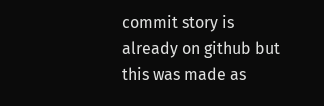commit story is already on github but this was made as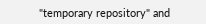"temporary repository" and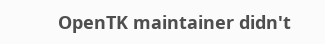OpenTK maintainer didn't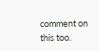comment on this too.